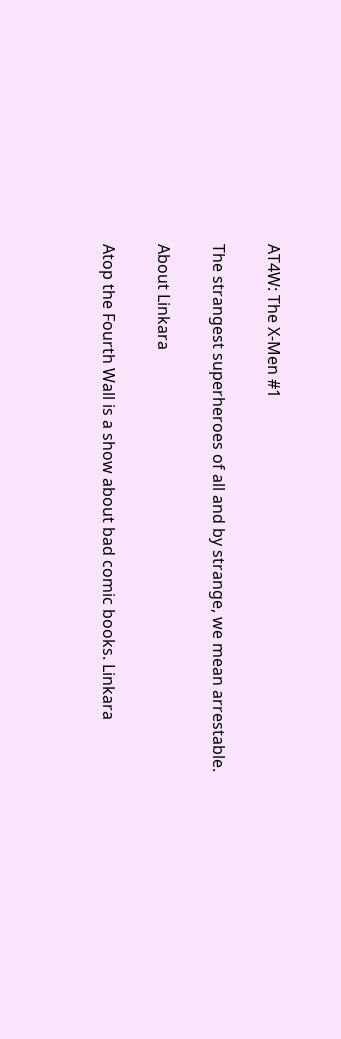AT4W: The X-Men #1

The strangest superheroes of all and by strange, we mean arrestable.

About Linkara

Atop the Fourth Wall is a show about bad comic books. Linkara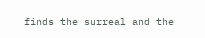finds the surreal and the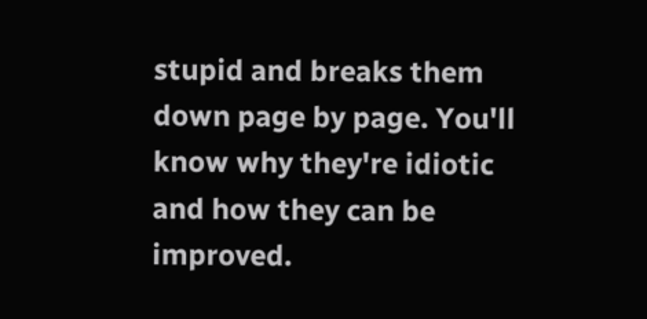stupid and breaks them down page by page. You'll know why they're idiotic and how they can be improved.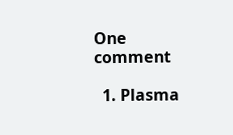One comment

  1. Plasma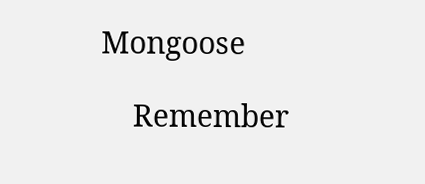Mongoose

    Remember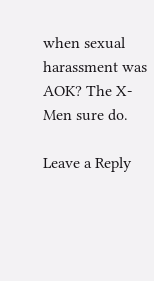when sexual harassment was AOK? The X-Men sure do.

Leave a Reply